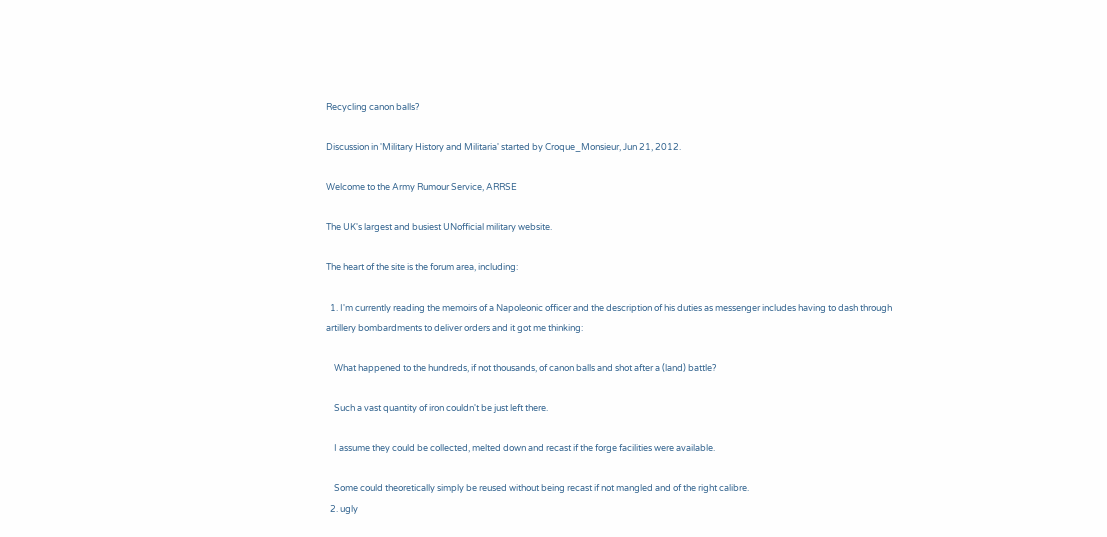Recycling canon balls?

Discussion in 'Military History and Militaria' started by Croque_Monsieur, Jun 21, 2012.

Welcome to the Army Rumour Service, ARRSE

The UK's largest and busiest UNofficial military website.

The heart of the site is the forum area, including:

  1. I'm currently reading the memoirs of a Napoleonic officer and the description of his duties as messenger includes having to dash through artillery bombardments to deliver orders and it got me thinking:

    What happened to the hundreds, if not thousands, of canon balls and shot after a (land) battle?

    Such a vast quantity of iron couldn't be just left there.

    I assume they could be collected, melted down and recast if the forge facilities were available.

    Some could theoretically simply be reused without being recast if not mangled and of the right calibre.
  2. ugly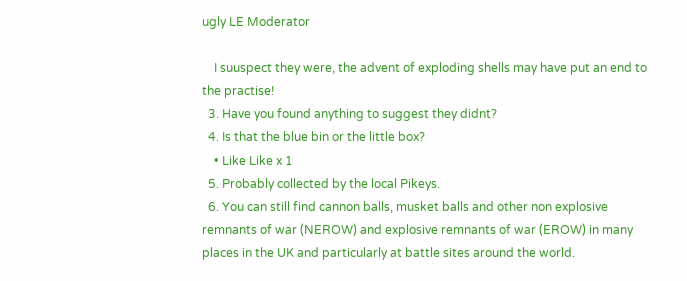ugly LE Moderator

    I suuspect they were, the advent of exploding shells may have put an end to the practise!
  3. Have you found anything to suggest they didnt?
  4. Is that the blue bin or the little box?
    • Like Like x 1
  5. Probably collected by the local Pikeys.
  6. You can still find cannon balls, musket balls and other non explosive remnants of war (NEROW) and explosive remnants of war (EROW) in many places in the UK and particularly at battle sites around the world.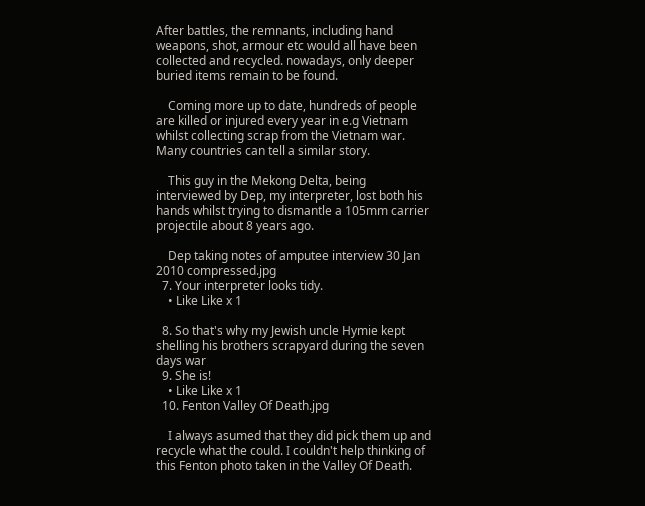After battles, the remnants, including hand weapons, shot, armour etc would all have been collected and recycled. nowadays, only deeper buried items remain to be found.

    Coming more up to date, hundreds of people are killed or injured every year in e.g Vietnam whilst collecting scrap from the Vietnam war. Many countries can tell a similar story.

    This guy in the Mekong Delta, being interviewed by Dep, my interpreter, lost both his hands whilst trying to dismantle a 105mm carrier projectile about 8 years ago.

    Dep taking notes of amputee interview 30 Jan 2010 compressed.jpg
  7. Your interpreter looks tidy.
    • Like Like x 1

  8. So that's why my Jewish uncle Hymie kept shelling his brothers scrapyard during the seven days war
  9. She is!
    • Like Like x 1
  10. Fenton Valley Of Death.jpg

    I always asumed that they did pick them up and recycle what the could. I couldn't help thinking of this Fenton photo taken in the Valley Of Death.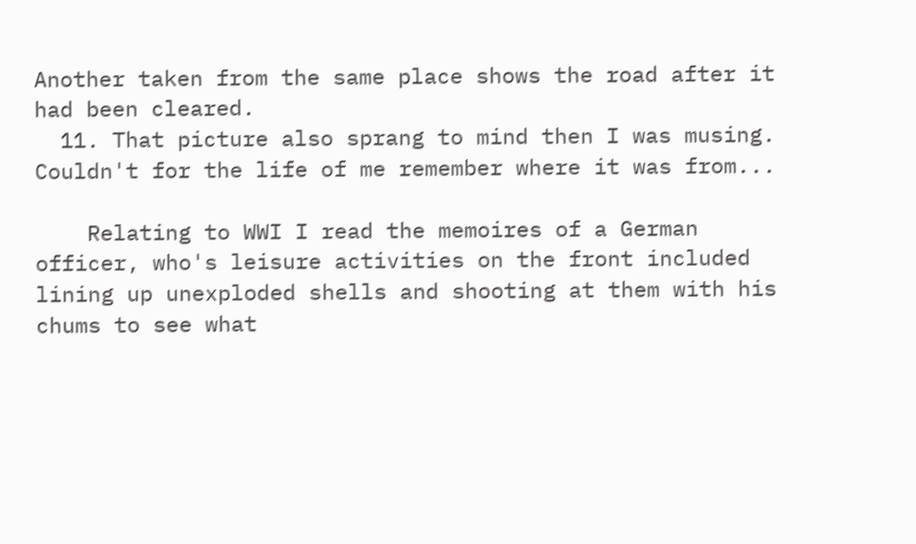Another taken from the same place shows the road after it had been cleared.
  11. That picture also sprang to mind then I was musing. Couldn't for the life of me remember where it was from...

    Relating to WWI I read the memoires of a German officer, who's leisure activities on the front included lining up unexploded shells and shooting at them with his chums to see what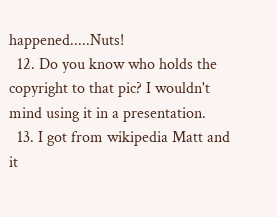happened.....Nuts!
  12. Do you know who holds the copyright to that pic? I wouldn't mind using it in a presentation.
  13. I got from wikipedia Matt and it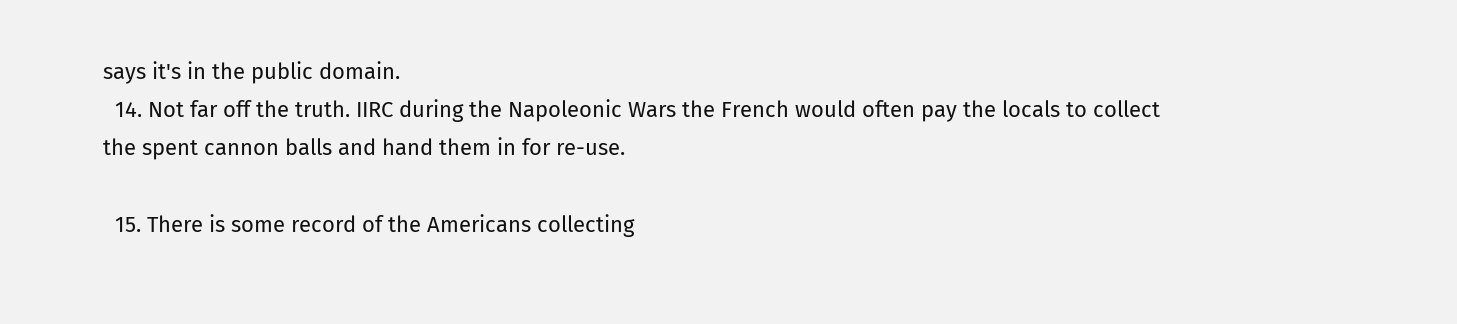says it's in the public domain.
  14. Not far off the truth. IIRC during the Napoleonic Wars the French would often pay the locals to collect the spent cannon balls and hand them in for re-use.

  15. There is some record of the Americans collecting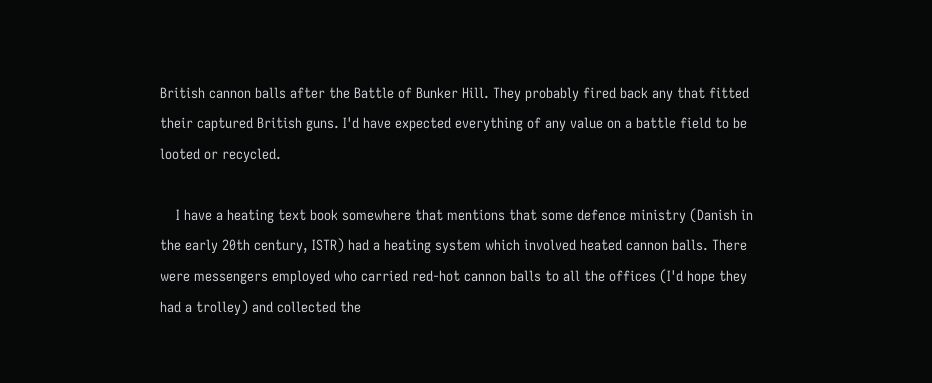British cannon balls after the Battle of Bunker Hill. They probably fired back any that fitted their captured British guns. I'd have expected everything of any value on a battle field to be looted or recycled.

    I have a heating text book somewhere that mentions that some defence ministry (Danish in the early 20th century, ISTR) had a heating system which involved heated cannon balls. There were messengers employed who carried red-hot cannon balls to all the offices (I'd hope they had a trolley) and collected the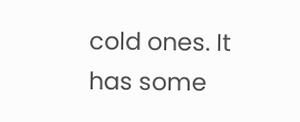cold ones. It has some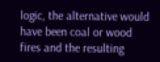logic, the alternative would have been coal or wood fires and the resulting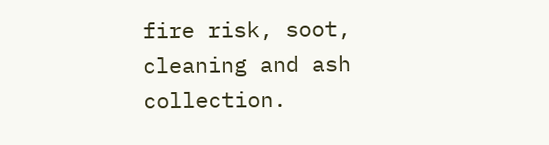fire risk, soot, cleaning and ash collection.